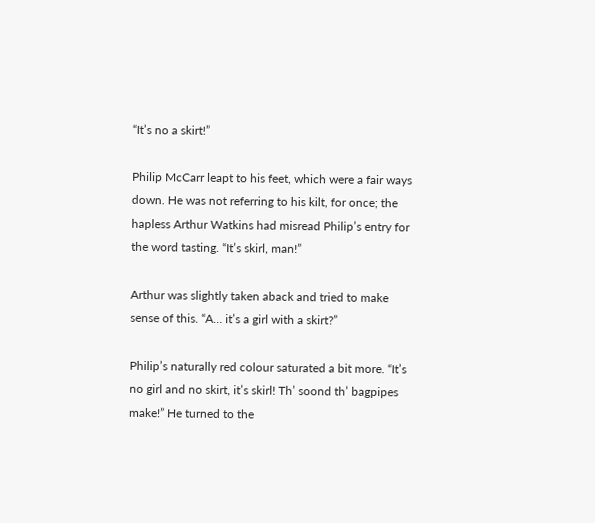“It’s no a skirt!”

Philip McCarr leapt to his feet, which were a fair ways down. He was not referring to his kilt, for once; the hapless Arthur Watkins had misread Philip’s entry for the word tasting. “It’s skirl, man!”

Arthur was slightly taken aback and tried to make sense of this. “A… it’s a girl with a skirt?”

Philip’s naturally red colour saturated a bit more. “It’s no girl and no skirt, it’s skirl! Th’ soond th’ bagpipes make!” He turned to the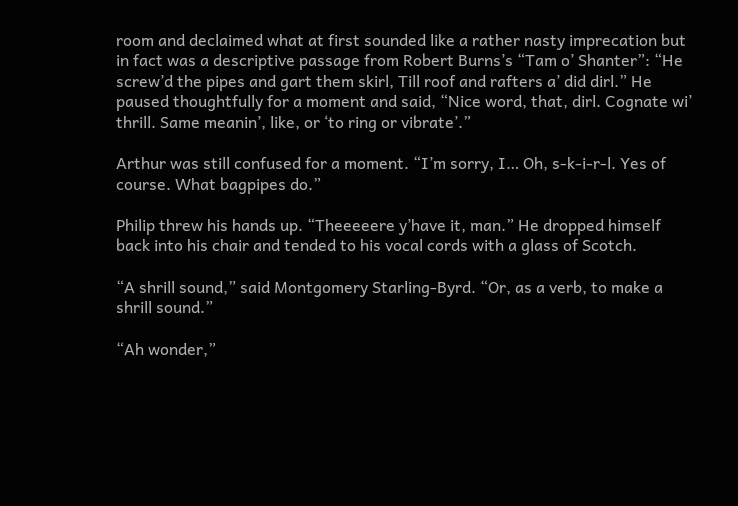room and declaimed what at first sounded like a rather nasty imprecation but in fact was a descriptive passage from Robert Burns’s “Tam o’ Shanter”: “He screw’d the pipes and gart them skirl, Till roof and rafters a’ did dirl.” He paused thoughtfully for a moment and said, “Nice word, that, dirl. Cognate wi’ thrill. Same meanin’, like, or ‘to ring or vibrate’.”

Arthur was still confused for a moment. “I’m sorry, I… Oh, s-k-i-r-l. Yes of course. What bagpipes do.”

Philip threw his hands up. “Theeeeere y’have it, man.” He dropped himself back into his chair and tended to his vocal cords with a glass of Scotch.

“A shrill sound,” said Montgomery Starling-Byrd. “Or, as a verb, to make a shrill sound.”

“Ah wonder,”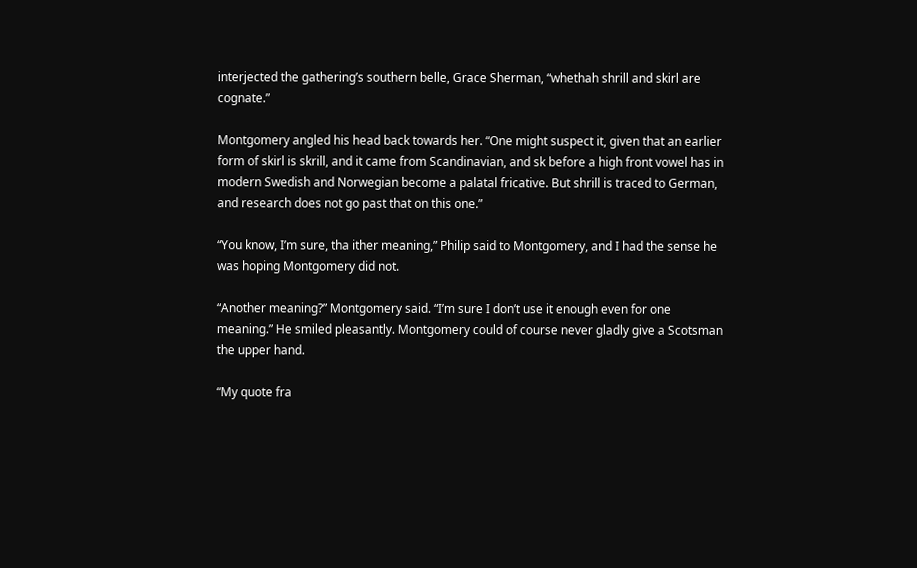interjected the gathering’s southern belle, Grace Sherman, “whethah shrill and skirl are cognate.”

Montgomery angled his head back towards her. “One might suspect it, given that an earlier form of skirl is skrill, and it came from Scandinavian, and sk before a high front vowel has in modern Swedish and Norwegian become a palatal fricative. But shrill is traced to German, and research does not go past that on this one.”

“You know, I’m sure, tha ither meaning,” Philip said to Montgomery, and I had the sense he was hoping Montgomery did not.

“Another meaning?” Montgomery said. “I’m sure I don’t use it enough even for one meaning.” He smiled pleasantly. Montgomery could of course never gladly give a Scotsman the upper hand.

“My quote fra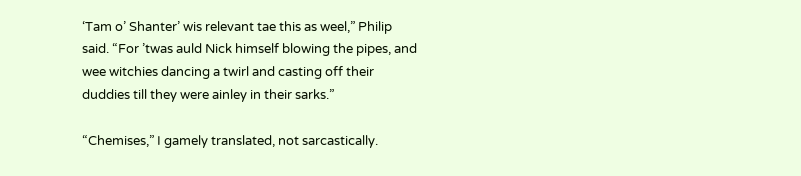‘Tam o’ Shanter’ wis relevant tae this as weel,” Philip said. “For ’twas auld Nick himself blowing the pipes, and wee witchies dancing a twirl and casting off their duddies till they were ainley in their sarks.”

“Chemises,” I gamely translated, not sarcastically.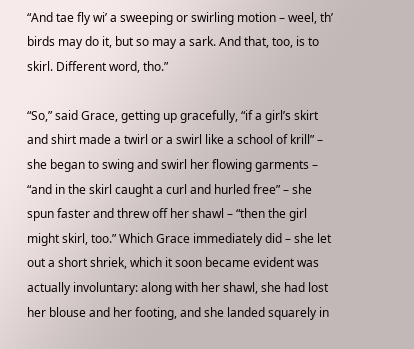“And tae fly wi’ a sweeping or swirling motion – weel, th’ birds may do it, but so may a sark. And that, too, is to skirl. Different word, tho.”

“So,” said Grace, getting up gracefully, “if a girl’s skirt and shirt made a twirl or a swirl like a school of krill” – she began to swing and swirl her flowing garments – “and in the skirl caught a curl and hurled free” – she spun faster and threw off her shawl – “then the girl might skirl, too.” Which Grace immediately did – she let out a short shriek, which it soon became evident was actually involuntary: along with her shawl, she had lost her blouse and her footing, and she landed squarely in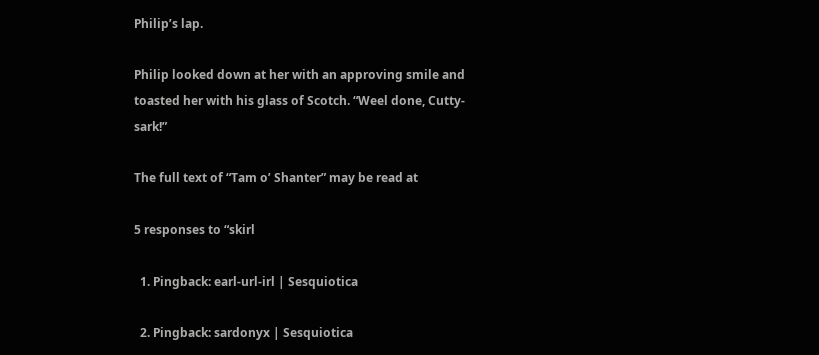Philip’s lap.

Philip looked down at her with an approving smile and toasted her with his glass of Scotch. “Weel done, Cutty-sark!”

The full text of “Tam o’ Shanter” may be read at

5 responses to “skirl

  1. Pingback: earl-url-irl | Sesquiotica

  2. Pingback: sardonyx | Sesquiotica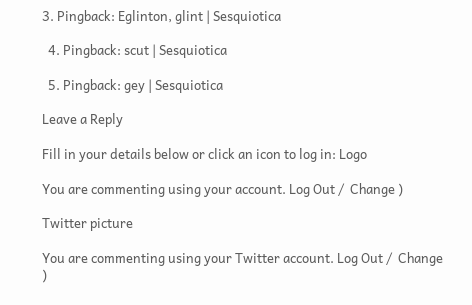3. Pingback: Eglinton, glint | Sesquiotica

  4. Pingback: scut | Sesquiotica

  5. Pingback: gey | Sesquiotica

Leave a Reply

Fill in your details below or click an icon to log in: Logo

You are commenting using your account. Log Out /  Change )

Twitter picture

You are commenting using your Twitter account. Log Out /  Change )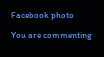Facebook photo

You are commenting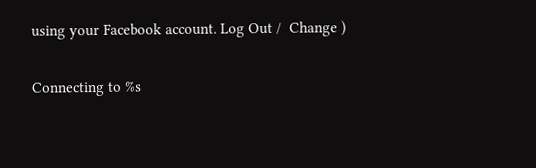using your Facebook account. Log Out /  Change )

Connecting to %s